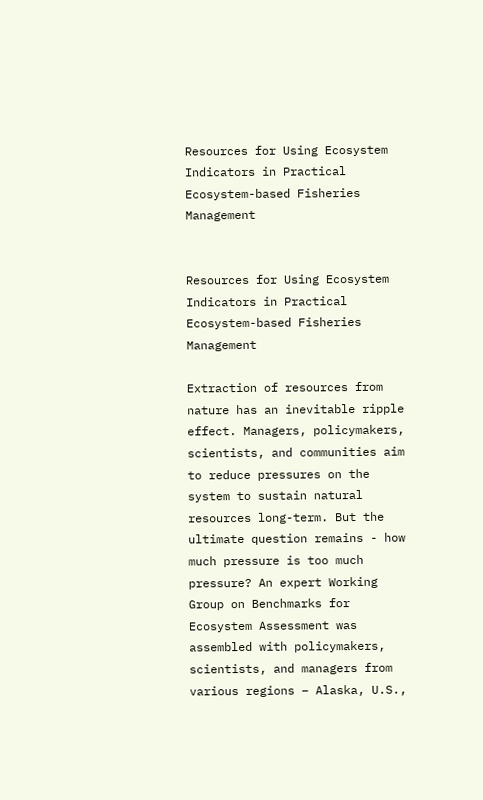Resources for Using Ecosystem Indicators in Practical Ecosystem-based Fisheries Management


Resources for Using Ecosystem Indicators in Practical Ecosystem-based Fisheries Management

Extraction of resources from nature has an inevitable ripple effect. Managers, policymakers, scientists, and communities aim to reduce pressures on the system to sustain natural resources long-term. But the ultimate question remains - how much pressure is too much pressure? An expert Working Group on Benchmarks for Ecosystem Assessment was assembled with policymakers, scientists, and managers from various regions – Alaska, U.S.,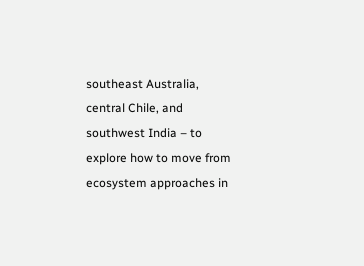southeast Australia, central Chile, and southwest India – to explore how to move from ecosystem approaches in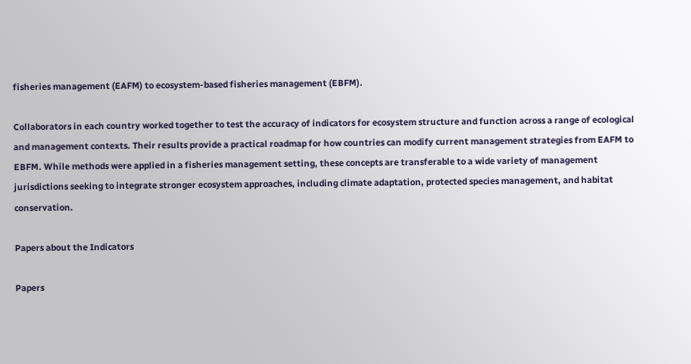fisheries management (EAFM) to ecosystem-based fisheries management (EBFM).

Collaborators in each country worked together to test the accuracy of indicators for ecosystem structure and function across a range of ecological and management contexts. Their results provide a practical roadmap for how countries can modify current management strategies from EAFM to EBFM. While methods were applied in a fisheries management setting, these concepts are transferable to a wide variety of management jurisdictions seeking to integrate stronger ecosystem approaches, including climate adaptation, protected species management, and habitat conservation.

Papers about the Indicators

Papers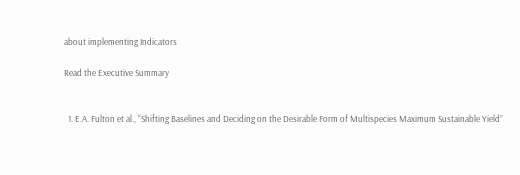about implementing Indicators

Read the Executive Summary


  1. E.A. Fulton et al., “Shifting Baselines and Deciding on the Desirable Form of Multispecies Maximum Sustainable Yield”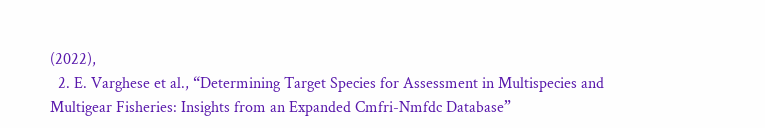(2022),
  2. E. Varghese et al., “Determining Target Species for Assessment in Multispecies and Multigear Fisheries: Insights from an Expanded Cmfri-Nmfdc Database”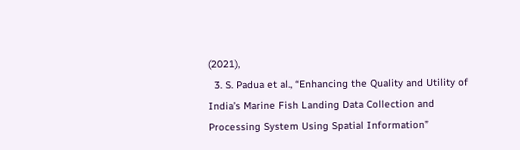(2021),
  3. S. Padua et al., “Enhancing the Quality and Utility of India’s Marine Fish Landing Data Collection and Processing System Using Spatial Information”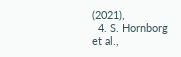(2021),
  4. S. Hornborg et al.,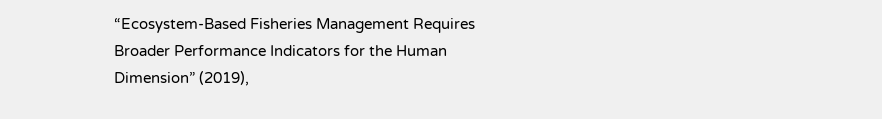“Ecosystem-Based Fisheries Management Requires Broader Performance Indicators for the Human Dimension” (2019),